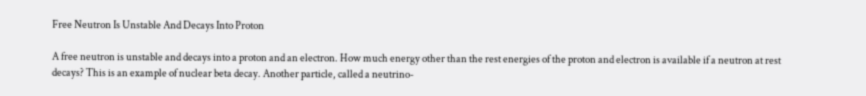Free Neutron Is Unstable And Decays Into Proton

A free neutron is unstable and decays into a proton and an electron. How much energy other than the rest energies of the proton and electron is available if a neutron at rest decays? This is an example of nuclear beta decay. Another particle, called a neutrino-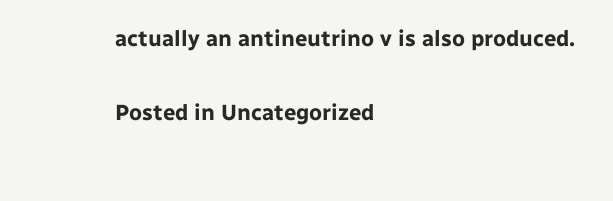actually an antineutrino v is also produced.

Posted in Uncategorized